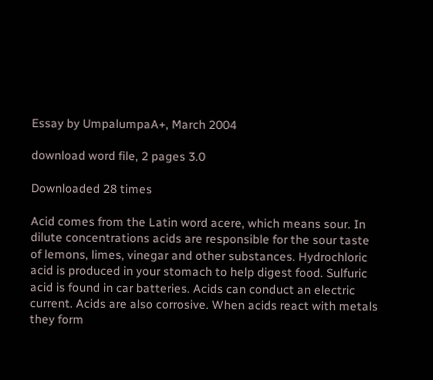Essay by UmpalumpaA+, March 2004

download word file, 2 pages 3.0

Downloaded 28 times

Acid comes from the Latin word acere, which means sour. In dilute concentrations acids are responsible for the sour taste of lemons, limes, vinegar and other substances. Hydrochloric acid is produced in your stomach to help digest food. Sulfuric acid is found in car batteries. Acids can conduct an electric current. Acids are also corrosive. When acids react with metals they form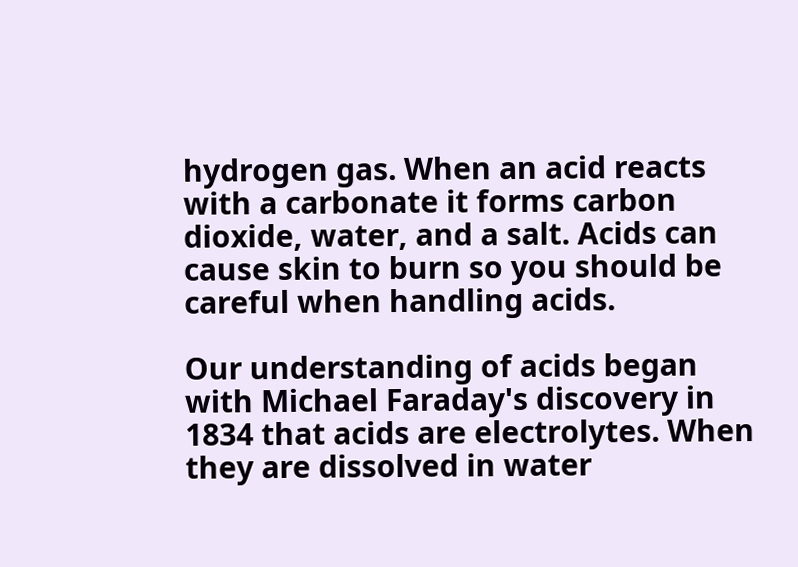hydrogen gas. When an acid reacts with a carbonate it forms carbon dioxide, water, and a salt. Acids can cause skin to burn so you should be careful when handling acids.

Our understanding of acids began with Michael Faraday's discovery in 1834 that acids are electrolytes. When they are dissolved in water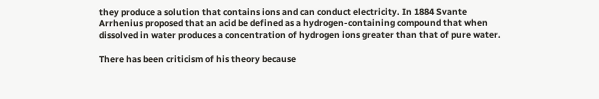they produce a solution that contains ions and can conduct electricity. In 1884 Svante Arrhenius proposed that an acid be defined as a hydrogen-containing compound that when dissolved in water produces a concentration of hydrogen ions greater than that of pure water.

There has been criticism of his theory because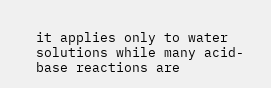it applies only to water solutions while many acid-base reactions are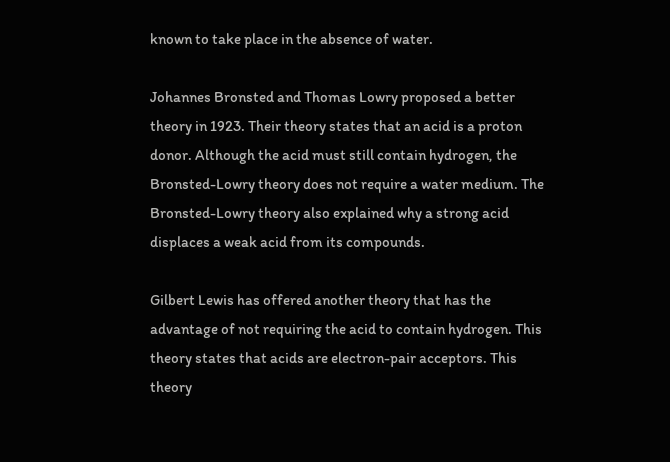known to take place in the absence of water.

Johannes Bronsted and Thomas Lowry proposed a better theory in 1923. Their theory states that an acid is a proton donor. Although the acid must still contain hydrogen, the Bronsted-Lowry theory does not require a water medium. The Bronsted-Lowry theory also explained why a strong acid displaces a weak acid from its compounds.

Gilbert Lewis has offered another theory that has the advantage of not requiring the acid to contain hydrogen. This theory states that acids are electron-pair acceptors. This theory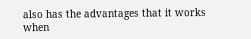also has the advantages that it works when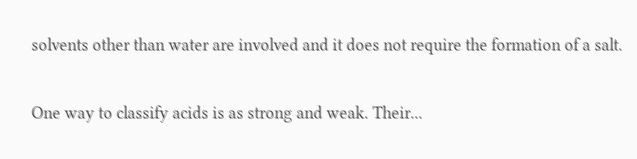solvents other than water are involved and it does not require the formation of a salt.

One way to classify acids is as strong and weak. Their...